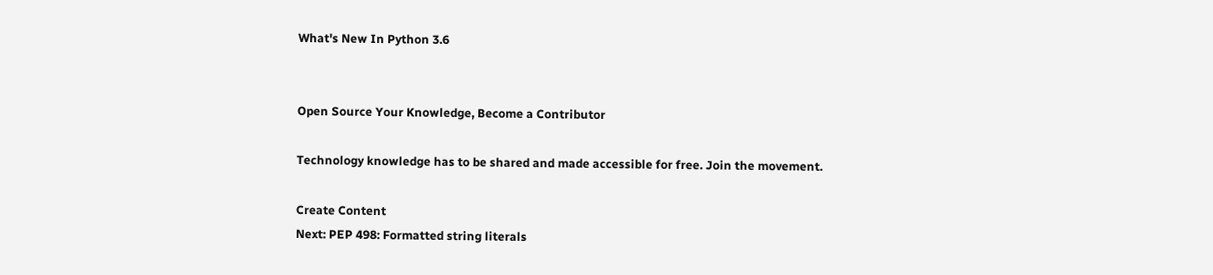What's New In Python 3.6


Open Source Your Knowledge, Become a Contributor

Technology knowledge has to be shared and made accessible for free. Join the movement.

Create Content
Next: PEP 498: Formatted string literals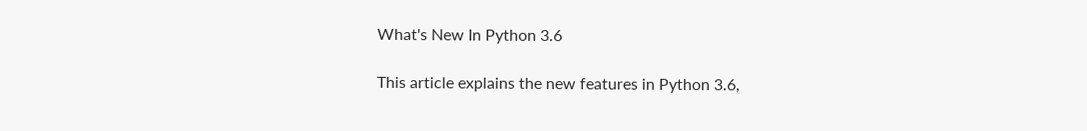What's New In Python 3.6

This article explains the new features in Python 3.6,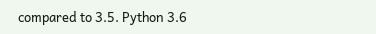compared to 3.5. Python 3.6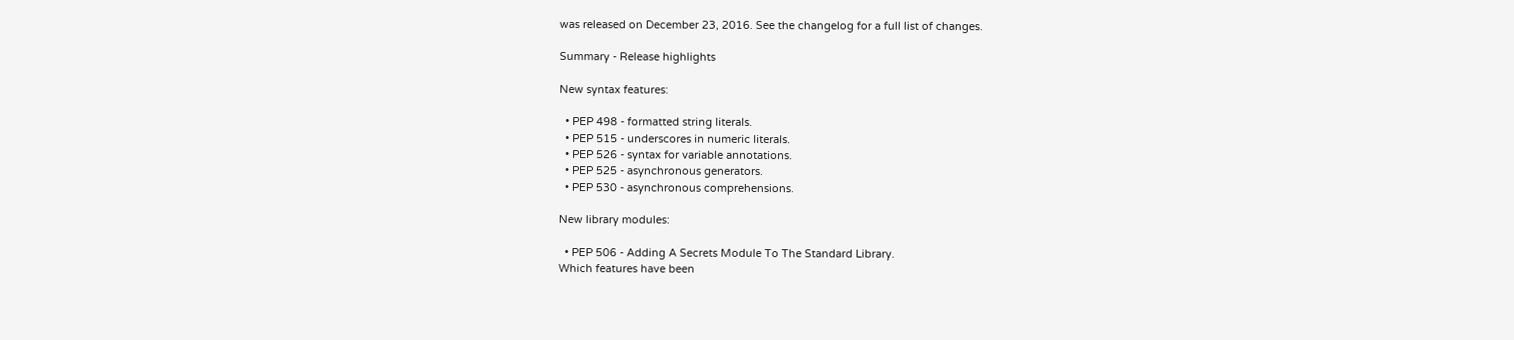was released on December 23, 2016. See the changelog for a full list of changes.

Summary - Release highlights

New syntax features:

  • PEP 498 - formatted string literals.
  • PEP 515 - underscores in numeric literals.
  • PEP 526 - syntax for variable annotations.
  • PEP 525 - asynchronous generators.
  • PEP 530 - asynchronous comprehensions.

New library modules:

  • PEP 506 - Adding A Secrets Module To The Standard Library.
Which features have been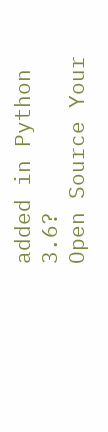added in Python 3.6?
Open Source Your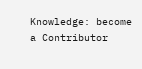Knowledge: become a Contributor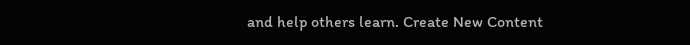and help others learn. Create New Content